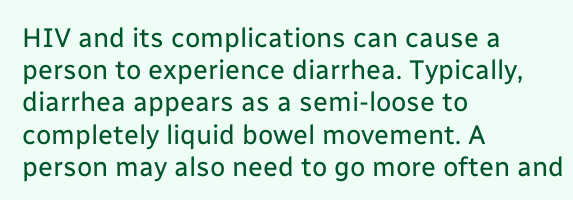HIV and its complications can cause a person to experience diarrhea. Typically, diarrhea appears as a semi-loose to completely liquid bowel movement. A person may also need to go more often and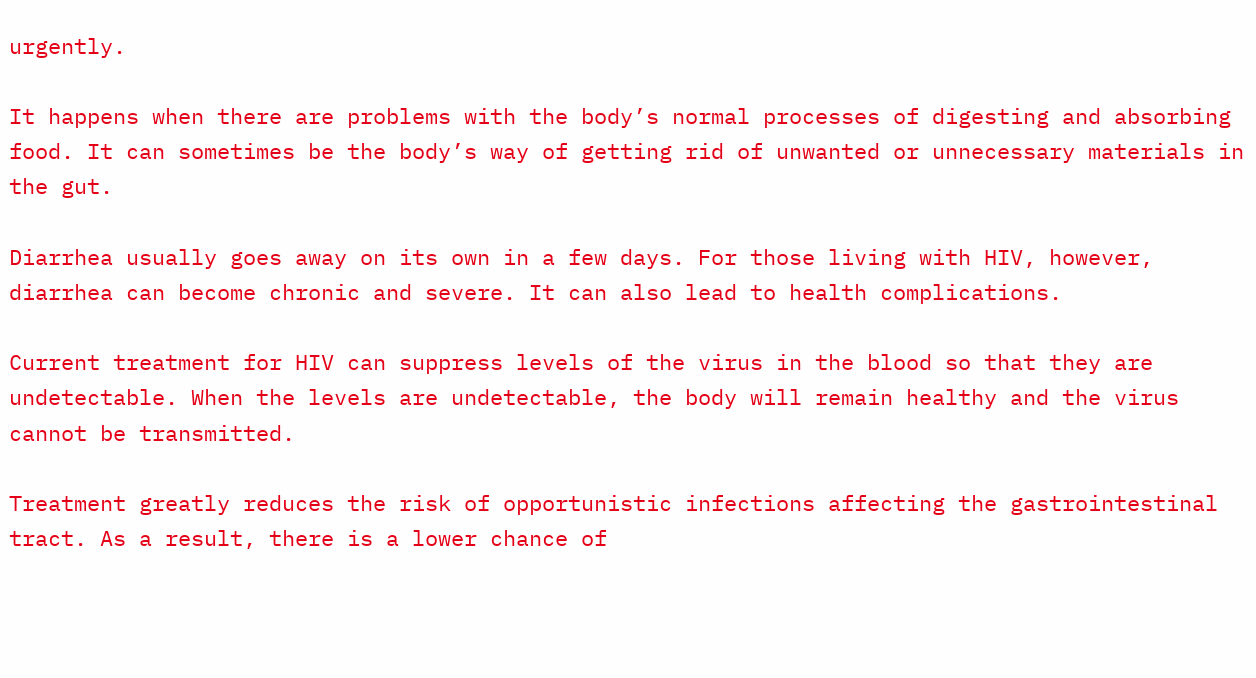urgently.

It happens when there are problems with the body’s normal processes of digesting and absorbing food. It can sometimes be the body’s way of getting rid of unwanted or unnecessary materials in the gut.

Diarrhea usually goes away on its own in a few days. For those living with HIV, however, diarrhea can become chronic and severe. It can also lead to health complications.

Current treatment for HIV can suppress levels of the virus in the blood so that they are undetectable. When the levels are undetectable, the body will remain healthy and the virus cannot be transmitted.

Treatment greatly reduces the risk of opportunistic infections affecting the gastrointestinal tract. As a result, there is a lower chance of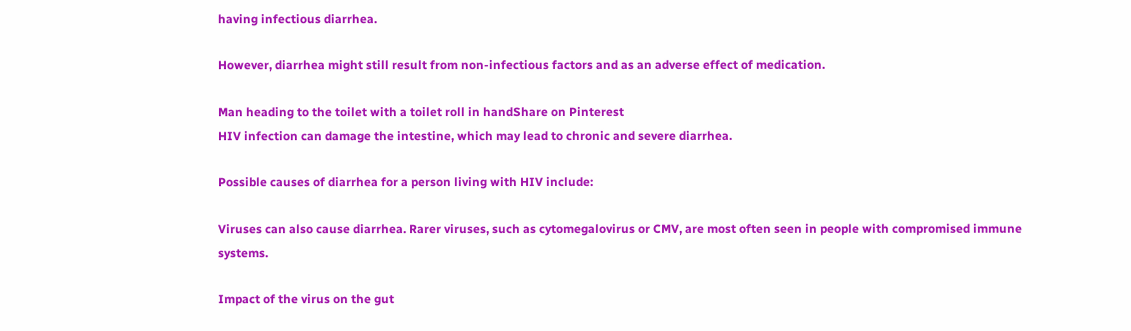having infectious diarrhea.

However, diarrhea might still result from non-infectious factors and as an adverse effect of medication.

Man heading to the toilet with a toilet roll in handShare on Pinterest
HIV infection can damage the intestine, which may lead to chronic and severe diarrhea.

Possible causes of diarrhea for a person living with HIV include:

Viruses can also cause diarrhea. Rarer viruses, such as cytomegalovirus or CMV, are most often seen in people with compromised immune systems.

Impact of the virus on the gut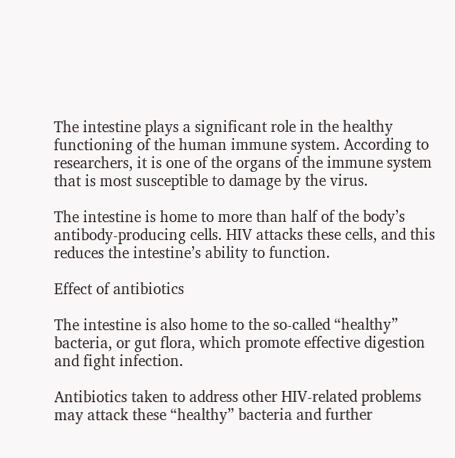The intestine plays a significant role in the healthy functioning of the human immune system. According to researchers, it is one of the organs of the immune system that is most susceptible to damage by the virus.

The intestine is home to more than half of the body’s antibody-producing cells. HIV attacks these cells, and this reduces the intestine’s ability to function.

Effect of antibiotics

The intestine is also home to the so-called “healthy” bacteria, or gut flora, which promote effective digestion and fight infection.

Antibiotics taken to address other HIV-related problems may attack these “healthy” bacteria and further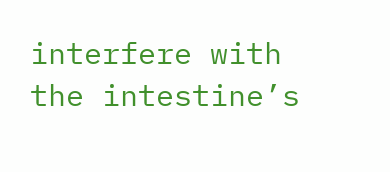interfere with the intestine’s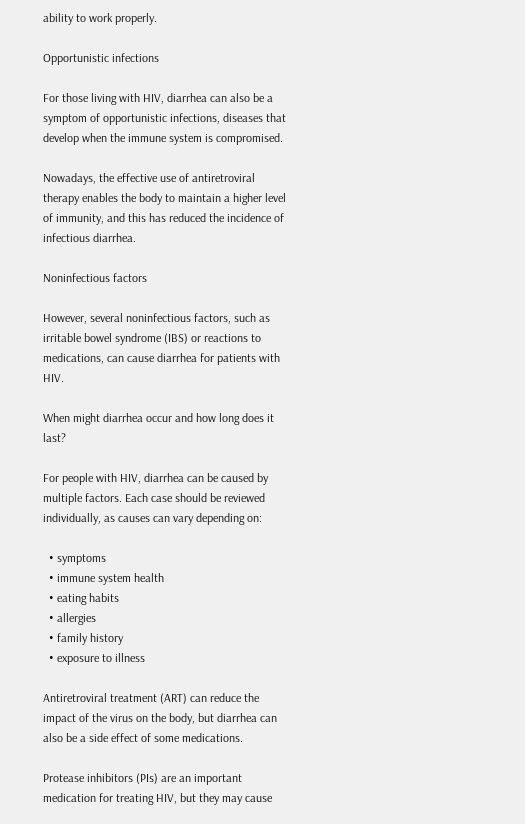ability to work properly.

Opportunistic infections

For those living with HIV, diarrhea can also be a symptom of opportunistic infections, diseases that develop when the immune system is compromised.

Nowadays, the effective use of antiretroviral therapy enables the body to maintain a higher level of immunity, and this has reduced the incidence of infectious diarrhea.

Noninfectious factors

However, several noninfectious factors, such as irritable bowel syndrome (IBS) or reactions to medications, can cause diarrhea for patients with HIV.

When might diarrhea occur and how long does it last?

For people with HIV, diarrhea can be caused by multiple factors. Each case should be reviewed individually, as causes can vary depending on:

  • symptoms
  • immune system health
  • eating habits
  • allergies
  • family history
  • exposure to illness

Antiretroviral treatment (ART) can reduce the impact of the virus on the body, but diarrhea can also be a side effect of some medications.

Protease inhibitors (PIs) are an important medication for treating HIV, but they may cause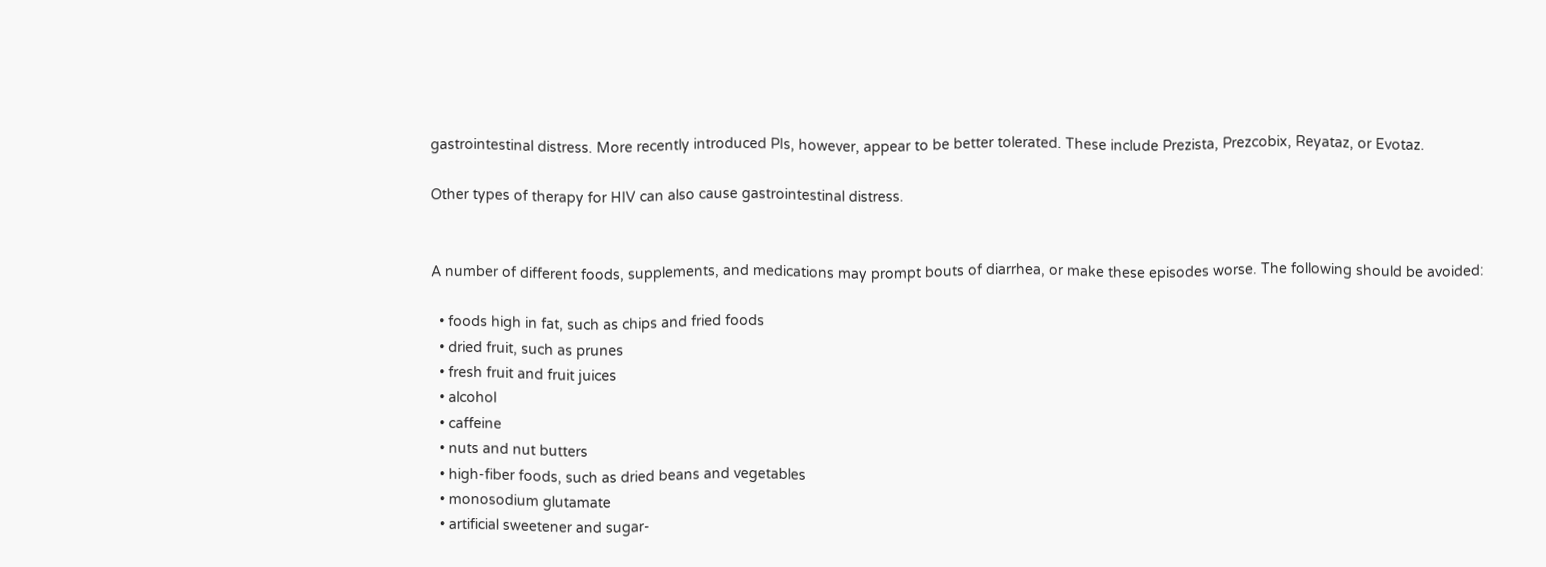gastrointestinal distress. More recently introduced PIs, however, appear to be better tolerated. These include Prezista, Prezcobix, Reyataz, or Evotaz.

Other types of therapy for HIV can also cause gastrointestinal distress.


A number of different foods, supplements, and medications may prompt bouts of diarrhea, or make these episodes worse. The following should be avoided:

  • foods high in fat, such as chips and fried foods
  • dried fruit, such as prunes
  • fresh fruit and fruit juices
  • alcohol
  • caffeine
  • nuts and nut butters
  • high-fiber foods, such as dried beans and vegetables
  • monosodium glutamate
  • artificial sweetener and sugar-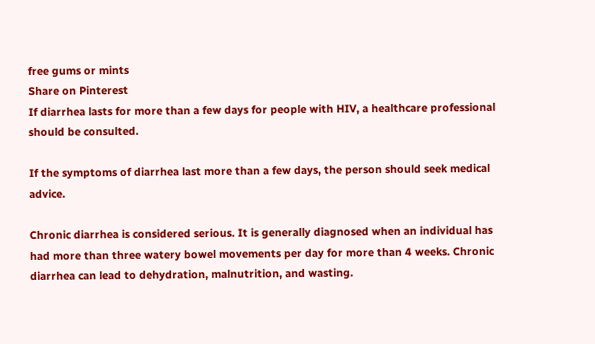free gums or mints
Share on Pinterest
If diarrhea lasts for more than a few days for people with HIV, a healthcare professional should be consulted.

If the symptoms of diarrhea last more than a few days, the person should seek medical advice.

Chronic diarrhea is considered serious. It is generally diagnosed when an individual has had more than three watery bowel movements per day for more than 4 weeks. Chronic diarrhea can lead to dehydration, malnutrition, and wasting.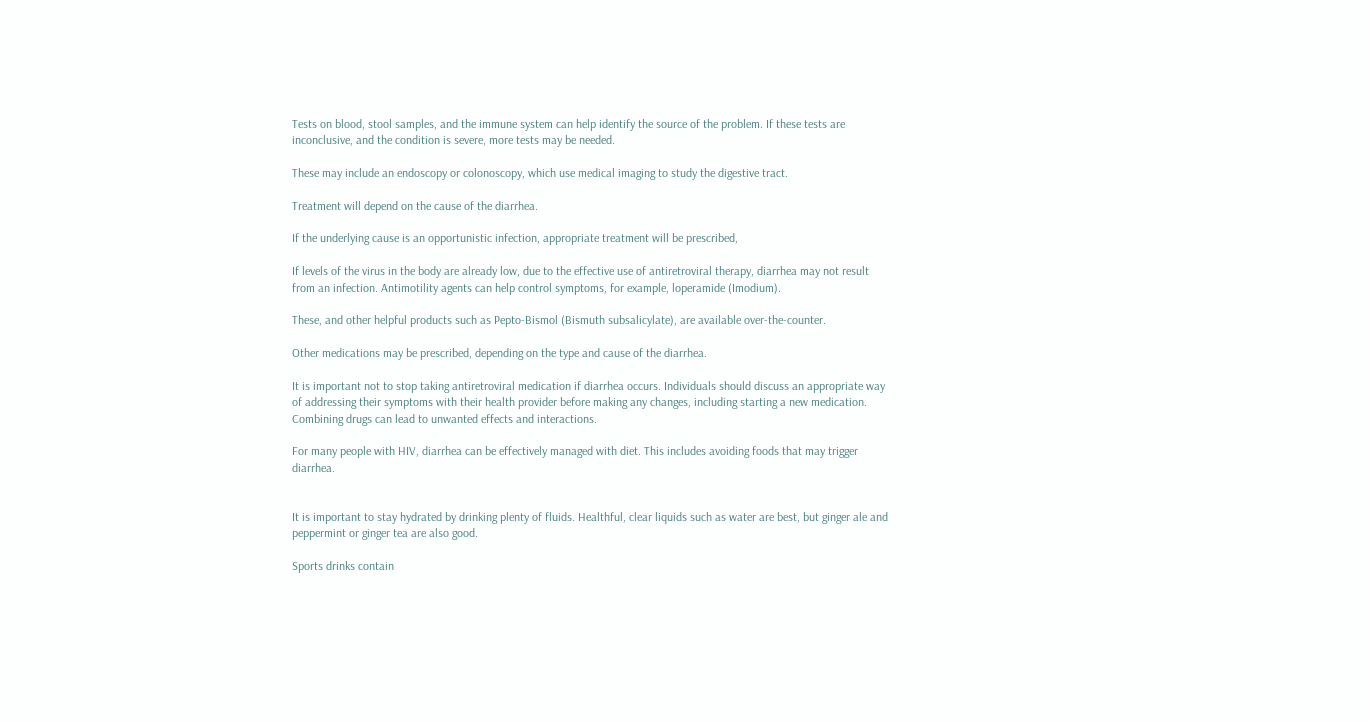Tests on blood, stool samples, and the immune system can help identify the source of the problem. If these tests are inconclusive, and the condition is severe, more tests may be needed.

These may include an endoscopy or colonoscopy, which use medical imaging to study the digestive tract.

Treatment will depend on the cause of the diarrhea.

If the underlying cause is an opportunistic infection, appropriate treatment will be prescribed,

If levels of the virus in the body are already low, due to the effective use of antiretroviral therapy, diarrhea may not result from an infection. Antimotility agents can help control symptoms, for example, loperamide (Imodium).

These, and other helpful products such as Pepto-Bismol (Bismuth subsalicylate), are available over-the-counter.

Other medications may be prescribed, depending on the type and cause of the diarrhea.

It is important not to stop taking antiretroviral medication if diarrhea occurs. Individuals should discuss an appropriate way of addressing their symptoms with their health provider before making any changes, including starting a new medication. Combining drugs can lead to unwanted effects and interactions.

For many people with HIV, diarrhea can be effectively managed with diet. This includes avoiding foods that may trigger diarrhea.


It is important to stay hydrated by drinking plenty of fluids. Healthful, clear liquids such as water are best, but ginger ale and peppermint or ginger tea are also good.

Sports drinks contain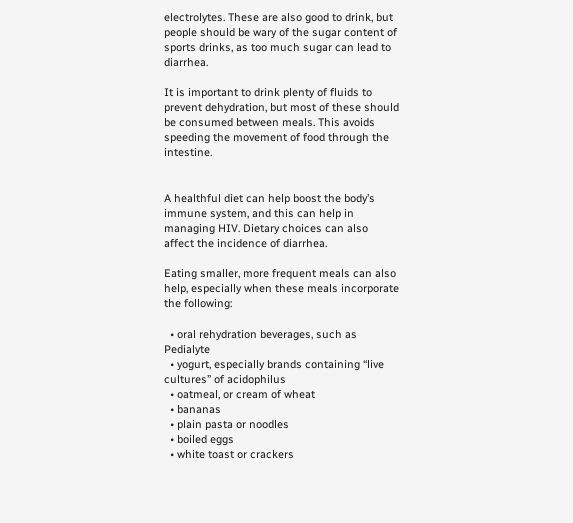electrolytes. These are also good to drink, but people should be wary of the sugar content of sports drinks, as too much sugar can lead to diarrhea.

It is important to drink plenty of fluids to prevent dehydration, but most of these should be consumed between meals. This avoids speeding the movement of food through the intestine.


A healthful diet can help boost the body’s immune system, and this can help in managing HIV. Dietary choices can also affect the incidence of diarrhea.

Eating smaller, more frequent meals can also help, especially when these meals incorporate the following:

  • oral rehydration beverages, such as Pedialyte
  • yogurt, especially brands containing “live cultures” of acidophilus
  • oatmeal, or cream of wheat
  • bananas
  • plain pasta or noodles
  • boiled eggs
  • white toast or crackers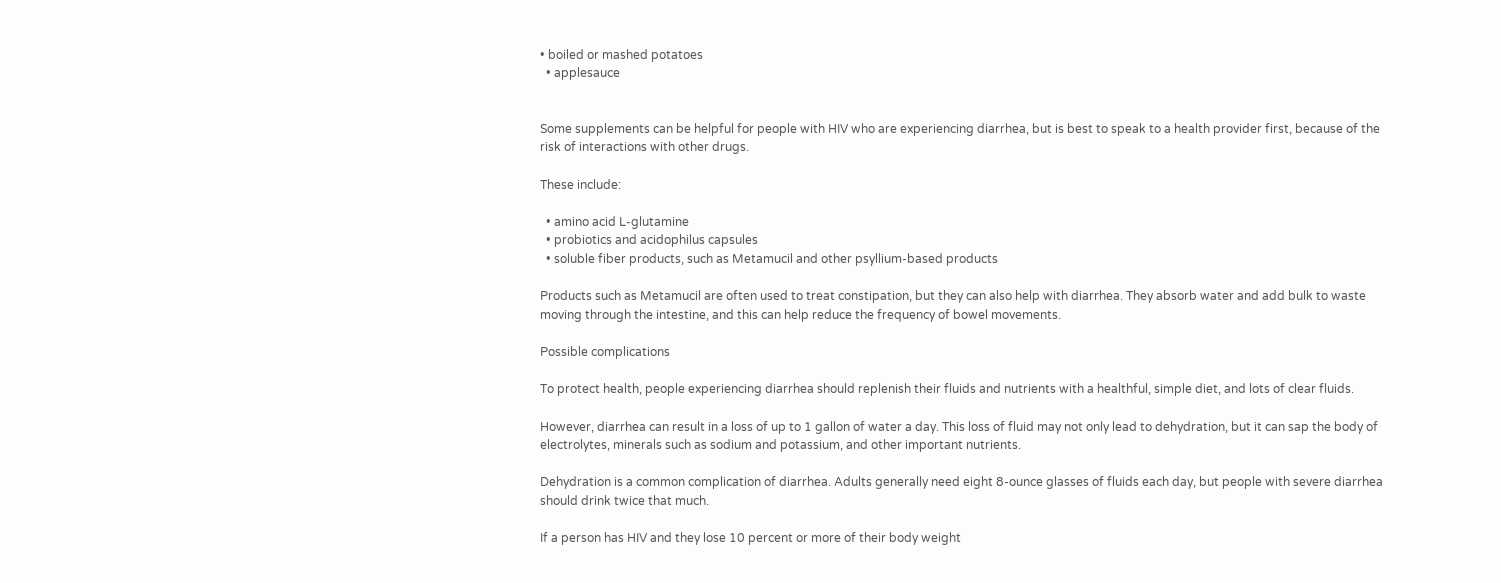• boiled or mashed potatoes
  • applesauce


Some supplements can be helpful for people with HIV who are experiencing diarrhea, but is best to speak to a health provider first, because of the risk of interactions with other drugs.

These include:

  • amino acid L-glutamine
  • probiotics and acidophilus capsules
  • soluble fiber products, such as Metamucil and other psyllium-based products

Products such as Metamucil are often used to treat constipation, but they can also help with diarrhea. They absorb water and add bulk to waste moving through the intestine, and this can help reduce the frequency of bowel movements.

Possible complications

To protect health, people experiencing diarrhea should replenish their fluids and nutrients with a healthful, simple diet, and lots of clear fluids.

However, diarrhea can result in a loss of up to 1 gallon of water a day. This loss of fluid may not only lead to dehydration, but it can sap the body of electrolytes, minerals such as sodium and potassium, and other important nutrients.

Dehydration is a common complication of diarrhea. Adults generally need eight 8-ounce glasses of fluids each day, but people with severe diarrhea should drink twice that much.

If a person has HIV and they lose 10 percent or more of their body weight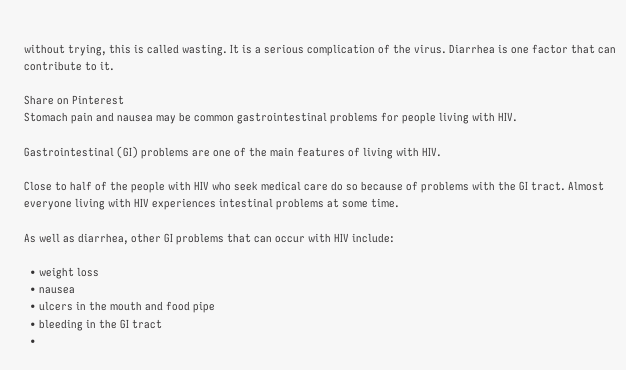without trying, this is called wasting. It is a serious complication of the virus. Diarrhea is one factor that can contribute to it.

Share on Pinterest
Stomach pain and nausea may be common gastrointestinal problems for people living with HIV.

Gastrointestinal (GI) problems are one of the main features of living with HIV.

Close to half of the people with HIV who seek medical care do so because of problems with the GI tract. Almost everyone living with HIV experiences intestinal problems at some time.

As well as diarrhea, other GI problems that can occur with HIV include:

  • weight loss
  • nausea
  • ulcers in the mouth and food pipe
  • bleeding in the GI tract
  •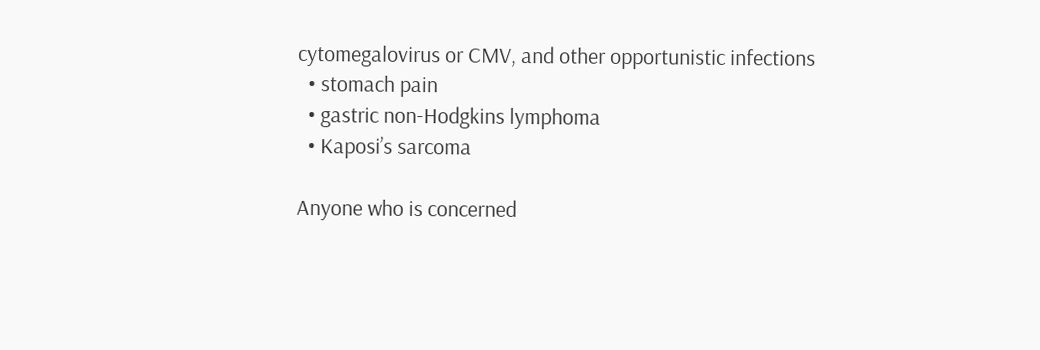cytomegalovirus or CMV, and other opportunistic infections
  • stomach pain
  • gastric non-Hodgkins lymphoma
  • Kaposi’s sarcoma

Anyone who is concerned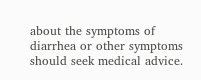about the symptoms of diarrhea or other symptoms should seek medical advice.